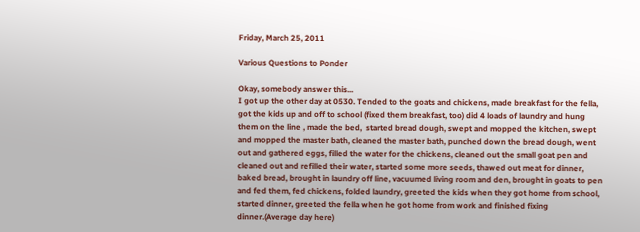Friday, March 25, 2011

Various Questions to Ponder

Okay, somebody answer this...
I got up the other day at 0530. Tended to the goats and chickens, made breakfast for the fella, got the kids up and off to school (fixed them breakfast, too) did 4 loads of laundry and hung them on the line , made the bed,  started bread dough, swept and mopped the kitchen, swept and mopped the master bath, cleaned the master bath, punched down the bread dough, went out and gathered eggs, filled the water for the chickens, cleaned out the small goat pen and cleaned out and refilled their water, started some more seeds, thawed out meat for dinner, baked bread, brought in laundry off line, vacuumed living room and den, brought in goats to pen and fed them, fed chickens, folded laundry, greeted the kids when they got home from school, started dinner, greeted the fella when he got home from work and finished fixing dinner.(Average day here)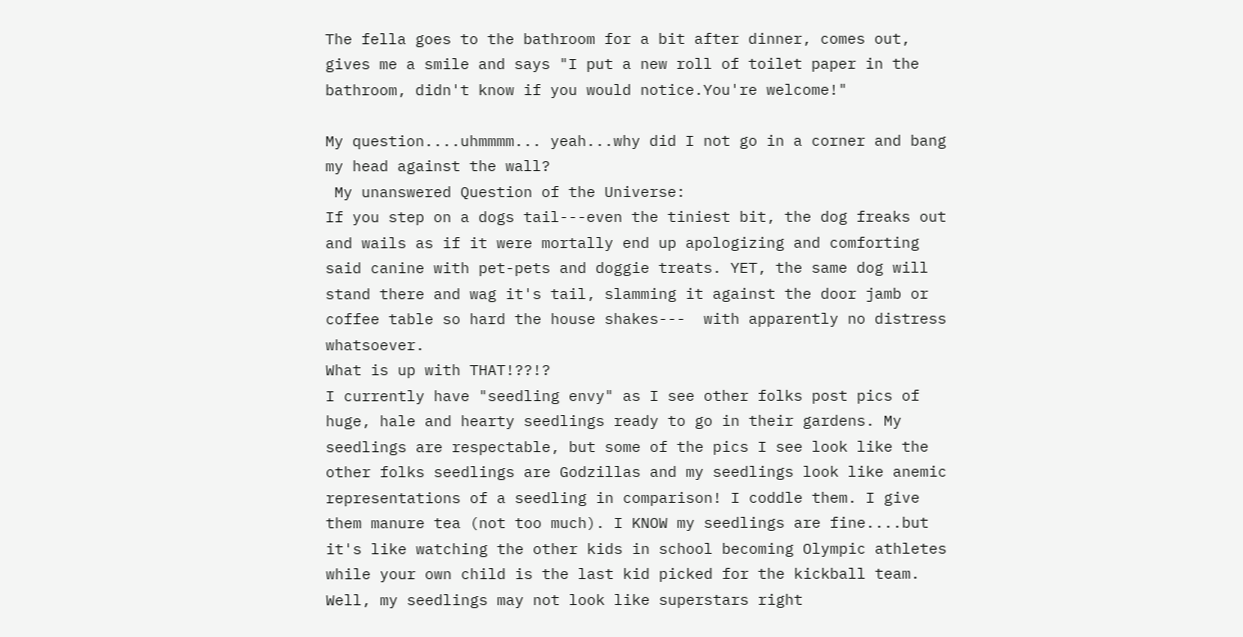The fella goes to the bathroom for a bit after dinner, comes out, gives me a smile and says "I put a new roll of toilet paper in the bathroom, didn't know if you would notice.You're welcome!"

My question....uhmmmm... yeah...why did I not go in a corner and bang my head against the wall?
 My unanswered Question of the Universe:
If you step on a dogs tail---even the tiniest bit, the dog freaks out and wails as if it were mortally end up apologizing and comforting said canine with pet-pets and doggie treats. YET, the same dog will stand there and wag it's tail, slamming it against the door jamb or coffee table so hard the house shakes---  with apparently no distress whatsoever.
What is up with THAT!??!?
I currently have "seedling envy" as I see other folks post pics of huge, hale and hearty seedlings ready to go in their gardens. My seedlings are respectable, but some of the pics I see look like the other folks seedlings are Godzillas and my seedlings look like anemic representations of a seedling in comparison! I coddle them. I give them manure tea (not too much). I KNOW my seedlings are fine....but it's like watching the other kids in school becoming Olympic athletes while your own child is the last kid picked for the kickball team.
Well, my seedlings may not look like superstars right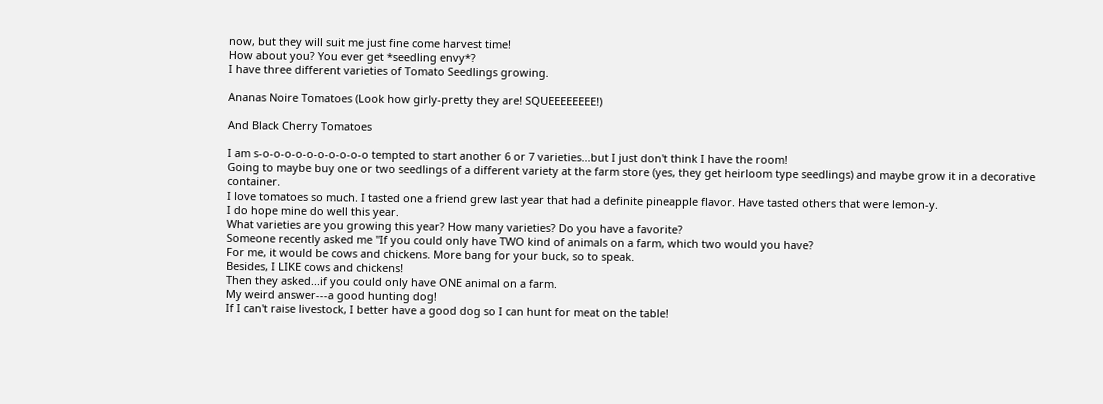now, but they will suit me just fine come harvest time!
How about you? You ever get *seedling envy*?
I have three different varieties of Tomato Seedlings growing.

Ananas Noire Tomatoes (Look how girly-pretty they are! SQUEEEEEEEE!)

And Black Cherry Tomatoes

I am s-o-o-o-o-o-o-o-o-o-o tempted to start another 6 or 7 varieties...but I just don't think I have the room!
Going to maybe buy one or two seedlings of a different variety at the farm store (yes, they get heirloom type seedlings) and maybe grow it in a decorative container.
I love tomatoes so much. I tasted one a friend grew last year that had a definite pineapple flavor. Have tasted others that were lemon-y.
I do hope mine do well this year.
What varieties are you growing this year? How many varieties? Do you have a favorite?
Someone recently asked me "If you could only have TWO kind of animals on a farm, which two would you have?
For me, it would be cows and chickens. More bang for your buck, so to speak.
Besides, I LIKE cows and chickens!
Then they asked...if you could only have ONE animal on a farm.
My weird answer---a good hunting dog!
If I can't raise livestock, I better have a good dog so I can hunt for meat on the table!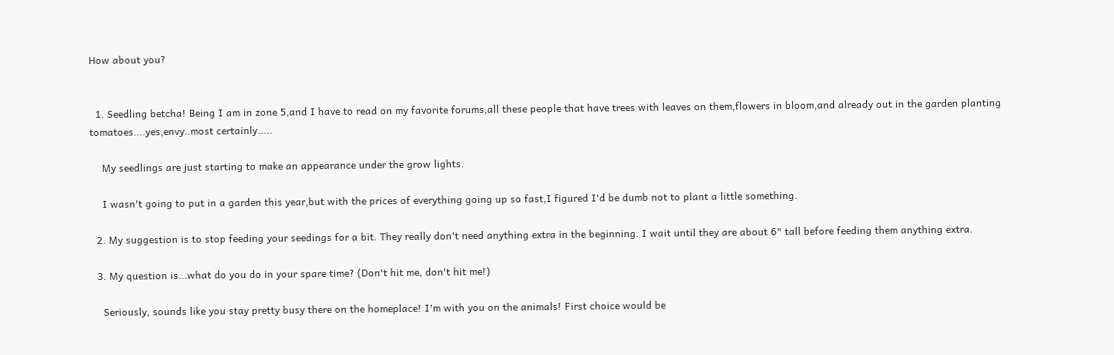How about you?


  1. Seedling betcha! Being I am in zone 5,and I have to read on my favorite forums,all these people that have trees with leaves on them,flowers in bloom,and already out in the garden planting tomatoes....yes,envy..most certainly.....

    My seedlings are just starting to make an appearance under the grow lights.

    I wasn't going to put in a garden this year,but with the prices of everything going up so fast,I figured I'd be dumb not to plant a little something.

  2. My suggestion is to stop feeding your seedings for a bit. They really don't need anything extra in the beginning. I wait until they are about 6" tall before feeding them anything extra.

  3. My question is...what do you do in your spare time? (Don't hit me, don't hit me!)

    Seriously, sounds like you stay pretty busy there on the homeplace! I'm with you on the animals! First choice would be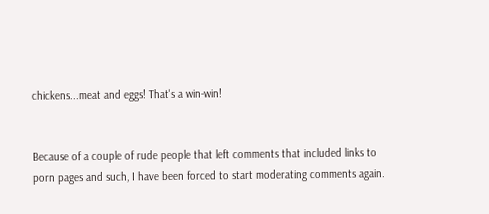chickens...meat and eggs! That's a win-win!


Because of a couple of rude people that left comments that included links to porn pages and such, I have been forced to start moderating comments again.